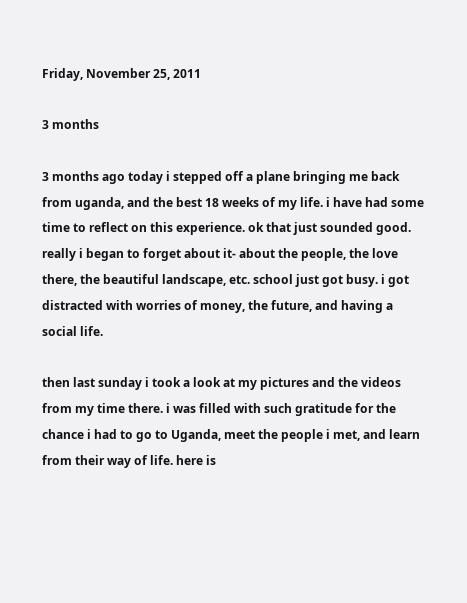Friday, November 25, 2011

3 months

3 months ago today i stepped off a plane bringing me back from uganda, and the best 18 weeks of my life. i have had some time to reflect on this experience. ok that just sounded good. really i began to forget about it- about the people, the love there, the beautiful landscape, etc. school just got busy. i got distracted with worries of money, the future, and having a social life.

then last sunday i took a look at my pictures and the videos from my time there. i was filled with such gratitude for the chance i had to go to Uganda, meet the people i met, and learn from their way of life. here is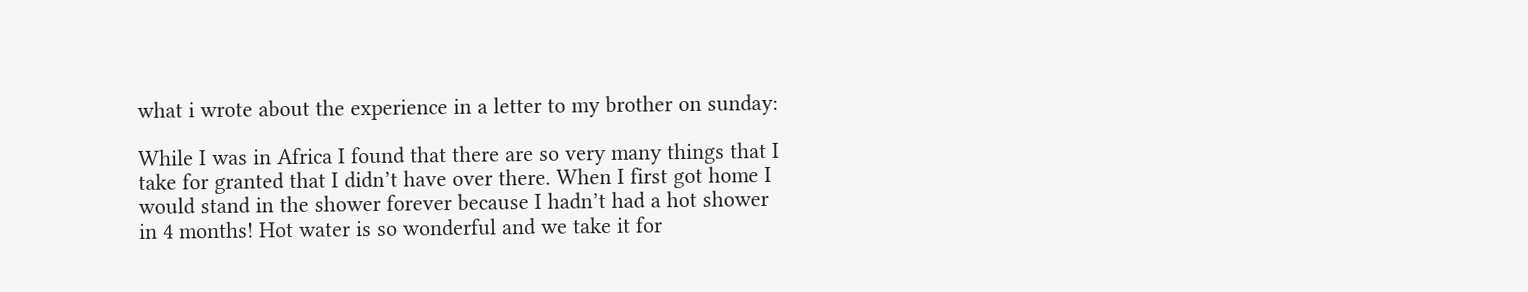what i wrote about the experience in a letter to my brother on sunday:

While I was in Africa I found that there are so very many things that I take for granted that I didn’t have over there. When I first got home I would stand in the shower forever because I hadn’t had a hot shower in 4 months! Hot water is so wonderful and we take it for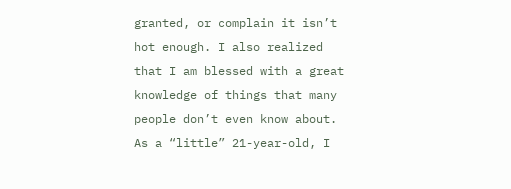granted, or complain it isn’t hot enough. I also realized that I am blessed with a great knowledge of things that many people don’t even know about. As a “little” 21-year-old, I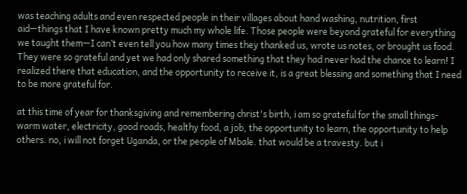was teaching adults and even respected people in their villages about hand washing, nutrition, first aid—things that I have known pretty much my whole life. Those people were beyond grateful for everything we taught them—I can’t even tell you how many times they thanked us, wrote us notes, or brought us food.  They were so grateful and yet we had only shared something that they had never had the chance to learn! I realized there that education, and the opportunity to receive it, is a great blessing and something that I need to be more grateful for.

at this time of year for thanksgiving and remembering christ's birth, i am so grateful for the small things- warm water, electricity, good roads, healthy food, a job, the opportunity to learn, the opportunity to help others. no, i will not forget Uganda, or the people of Mbale. that would be a travesty. but i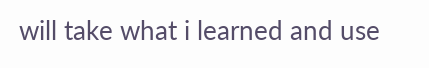will take what i learned and use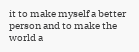it to make myself a better person and to make the world a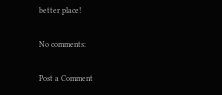better place!

No comments:

Post a Comment